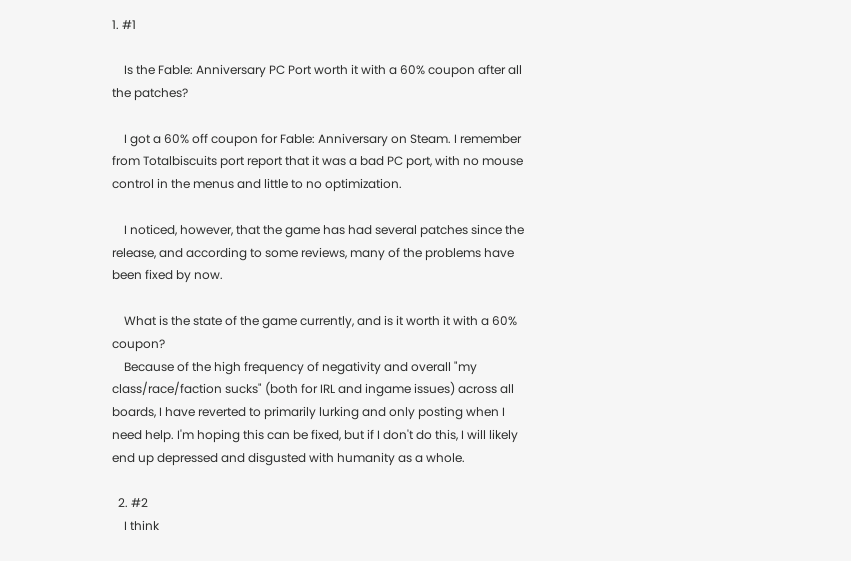1. #1

    Is the Fable: Anniversary PC Port worth it with a 60% coupon after all the patches?

    I got a 60% off coupon for Fable: Anniversary on Steam. I remember from Totalbiscuits port report that it was a bad PC port, with no mouse control in the menus and little to no optimization.

    I noticed, however, that the game has had several patches since the release, and according to some reviews, many of the problems have been fixed by now.

    What is the state of the game currently, and is it worth it with a 60% coupon?
    Because of the high frequency of negativity and overall "my class/race/faction sucks" (both for IRL and ingame issues) across all boards, I have reverted to primarily lurking and only posting when I need help. I'm hoping this can be fixed, but if I don't do this, I will likely end up depressed and disgusted with humanity as a whole.

  2. #2
    I think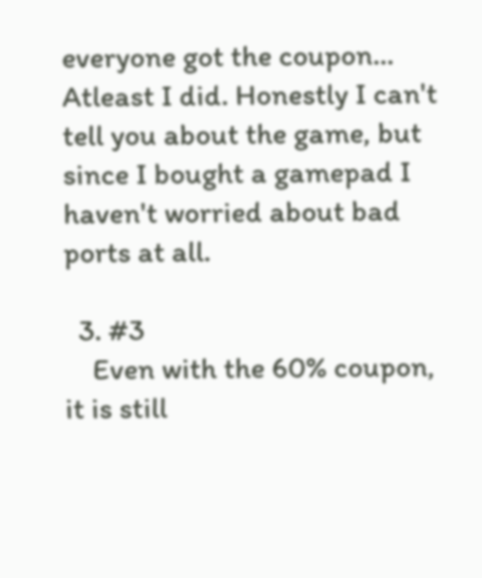everyone got the coupon... Atleast I did. Honestly I can't tell you about the game, but since I bought a gamepad I haven't worried about bad ports at all.

  3. #3
    Even with the 60% coupon, it is still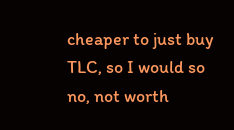cheaper to just buy TLC, so I would so no, not worth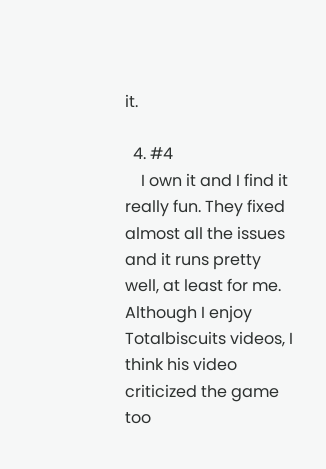it.

  4. #4
    I own it and I find it really fun. They fixed almost all the issues and it runs pretty well, at least for me. Although I enjoy Totalbiscuits videos, I think his video criticized the game too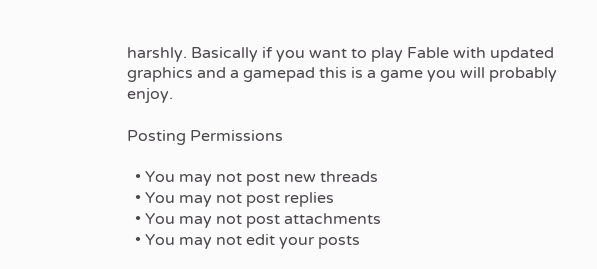harshly. Basically if you want to play Fable with updated graphics and a gamepad this is a game you will probably enjoy.

Posting Permissions

  • You may not post new threads
  • You may not post replies
  • You may not post attachments
  • You may not edit your posts